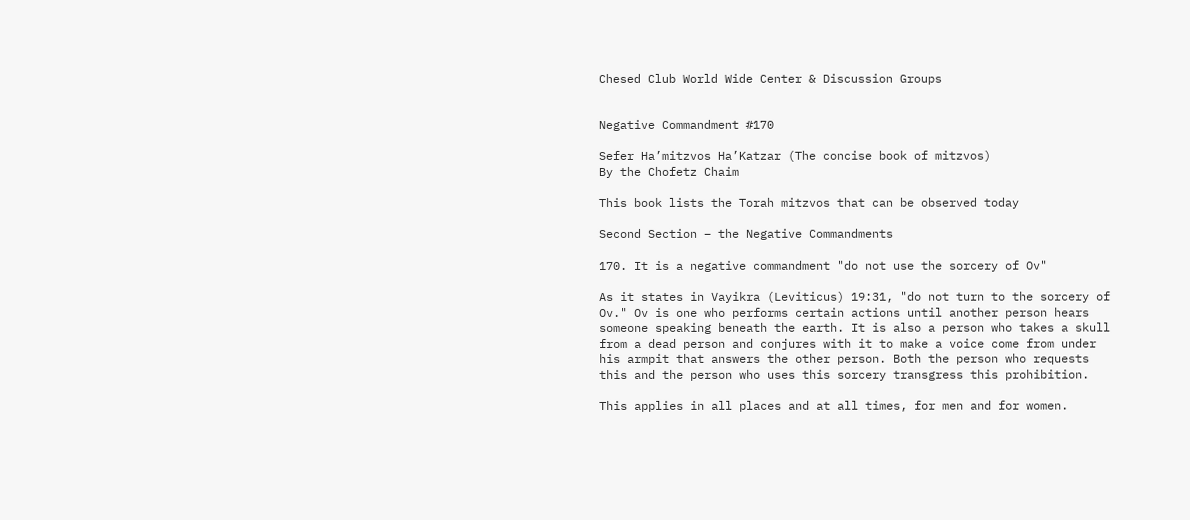Chesed Club World Wide Center & Discussion Groups


Negative Commandment #170

Sefer Ha’mitzvos Ha’Katzar (The concise book of mitzvos)
By the Chofetz Chaim

This book lists the Torah mitzvos that can be observed today

Second Section – the Negative Commandments

170. It is a negative commandment "do not use the sorcery of Ov"

As it states in Vayikra (Leviticus) 19:31, "do not turn to the sorcery of Ov." Ov is one who performs certain actions until another person hears someone speaking beneath the earth. It is also a person who takes a skull from a dead person and conjures with it to make a voice come from under his armpit that answers the other person. Both the person who requests this and the person who uses this sorcery transgress this prohibition.

This applies in all places and at all times, for men and for women.